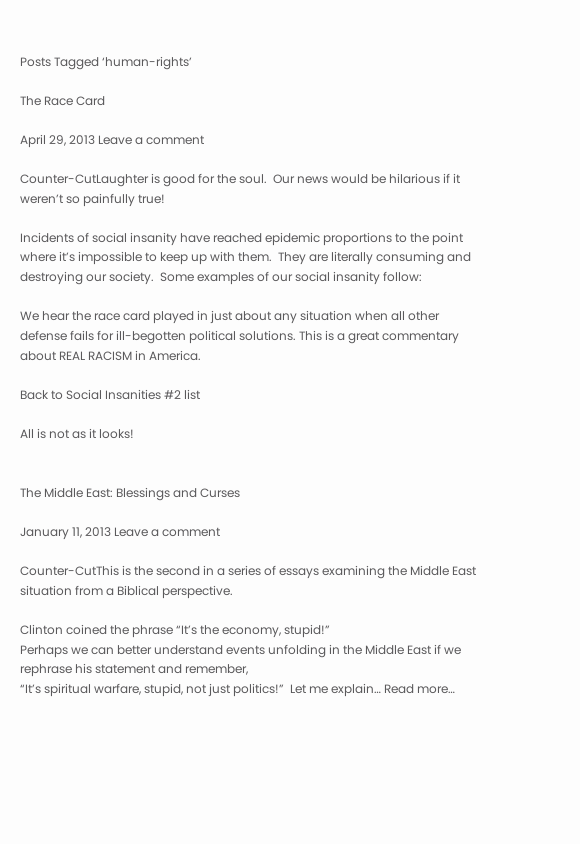Posts Tagged ‘human-rights’

The Race Card

April 29, 2013 Leave a comment

Counter-CutLaughter is good for the soul.  Our news would be hilarious if it weren’t so painfully true!

Incidents of social insanity have reached epidemic proportions to the point where it’s impossible to keep up with them.  They are literally consuming and destroying our society.  Some examples of our social insanity follow:

We hear the race card played in just about any situation when all other defense fails for ill-begotten political solutions. This is a great commentary about REAL RACISM in America.

Back to Social Insanities #2 list

All is not as it looks!


The Middle East: Blessings and Curses

January 11, 2013 Leave a comment

Counter-CutThis is the second in a series of essays examining the Middle East situation from a Biblical perspective.

Clinton coined the phrase “It’s the economy, stupid!”
Perhaps we can better understand events unfolding in the Middle East if we rephrase his statement and remember,
“It’s spiritual warfare, stupid, not just politics!”  Let me explain… Read more…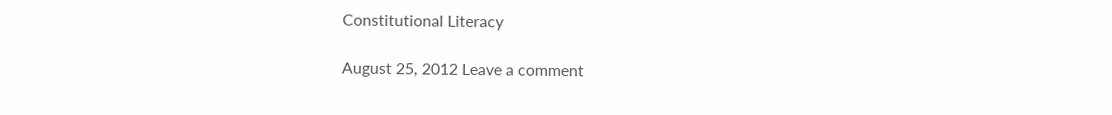Constitutional Literacy

August 25, 2012 Leave a comment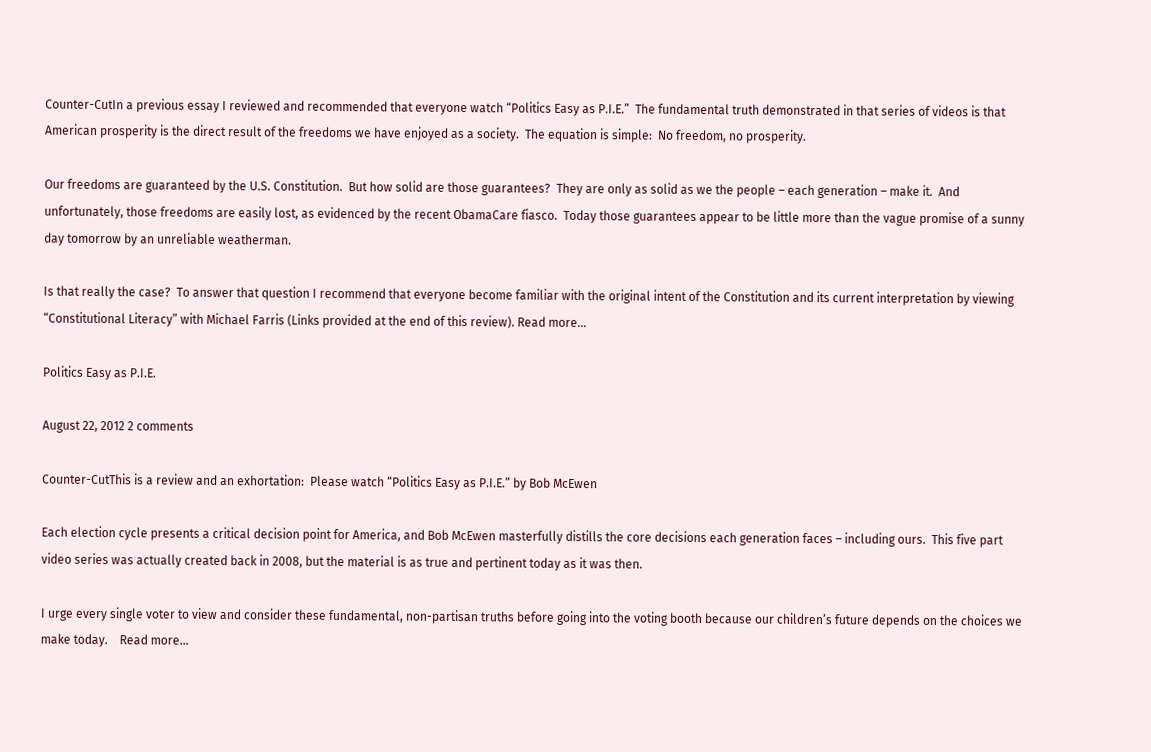Counter-CutIn a previous essay I reviewed and recommended that everyone watch “Politics Easy as P.I.E.”  The fundamental truth demonstrated in that series of videos is that American prosperity is the direct result of the freedoms we have enjoyed as a society.  The equation is simple:  No freedom, no prosperity.

Our freedoms are guaranteed by the U.S. Constitution.  But how solid are those guarantees?  They are only as solid as we the people – each generation – make it.  And unfortunately, those freedoms are easily lost, as evidenced by the recent ObamaCare fiasco.  Today those guarantees appear to be little more than the vague promise of a sunny day tomorrow by an unreliable weatherman.

Is that really the case?  To answer that question I recommend that everyone become familiar with the original intent of the Constitution and its current interpretation by viewing “Constitutional Literacy” with Michael Farris (Links provided at the end of this review). Read more…

Politics Easy as P.I.E.

August 22, 2012 2 comments

Counter-CutThis is a review and an exhortation:  Please watch “Politics Easy as P.I.E.” by Bob McEwen

Each election cycle presents a critical decision point for America, and Bob McEwen masterfully distills the core decisions each generation faces – including ours.  This five part video series was actually created back in 2008, but the material is as true and pertinent today as it was then.

I urge every single voter to view and consider these fundamental, non-partisan truths before going into the voting booth because our children’s future depends on the choices we make today.    Read more…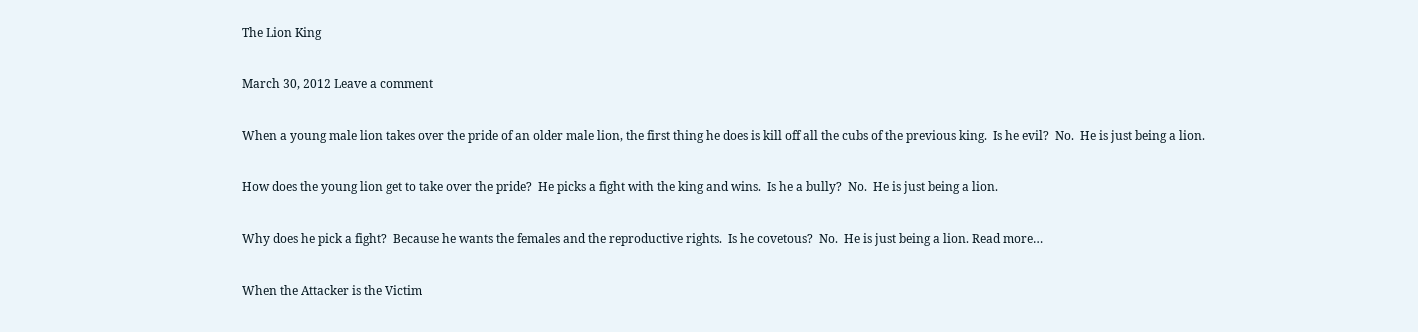The Lion King

March 30, 2012 Leave a comment

When a young male lion takes over the pride of an older male lion, the first thing he does is kill off all the cubs of the previous king.  Is he evil?  No.  He is just being a lion.

How does the young lion get to take over the pride?  He picks a fight with the king and wins.  Is he a bully?  No.  He is just being a lion.

Why does he pick a fight?  Because he wants the females and the reproductive rights.  Is he covetous?  No.  He is just being a lion. Read more…

When the Attacker is the Victim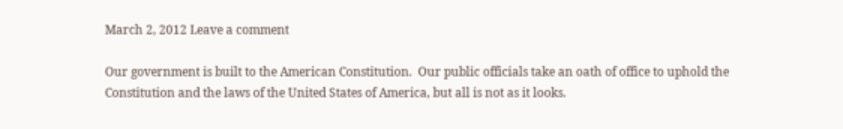March 2, 2012 Leave a comment

Our government is built to the American Constitution.  Our public officials take an oath of office to uphold the Constitution and the laws of the United States of America, but all is not as it looks.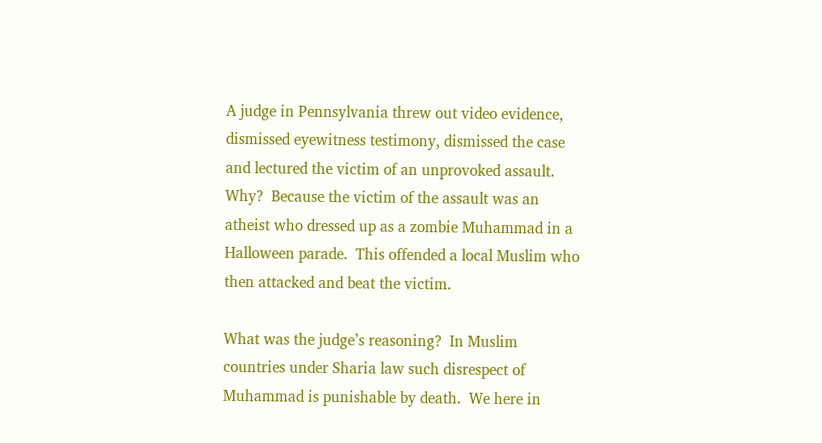A judge in Pennsylvania threw out video evidence, dismissed eyewitness testimony, dismissed the case and lectured the victim of an unprovoked assault.  Why?  Because the victim of the assault was an atheist who dressed up as a zombie Muhammad in a Halloween parade.  This offended a local Muslim who then attacked and beat the victim.

What was the judge’s reasoning?  In Muslim countries under Sharia law such disrespect of Muhammad is punishable by death.  We here in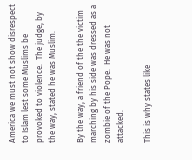America we must not show disrespect to Islam lest some Muslims be provoked to violence.  The judge, by the way, stated he was Muslim.

By the way, a friend of the the victim marching by his side was dressed as a zombie of the Pope.  He was not attacked.

This is why states like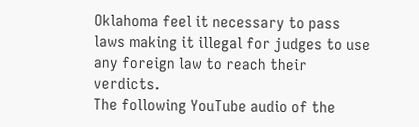Oklahoma feel it necessary to pass laws making it illegal for judges to use any foreign law to reach their verdicts.
The following YouTube audio of the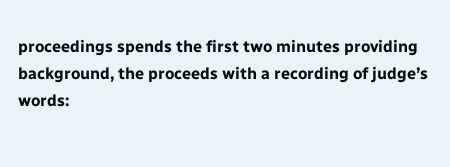proceedings spends the first two minutes providing background, the proceeds with a recording of judge’s words: